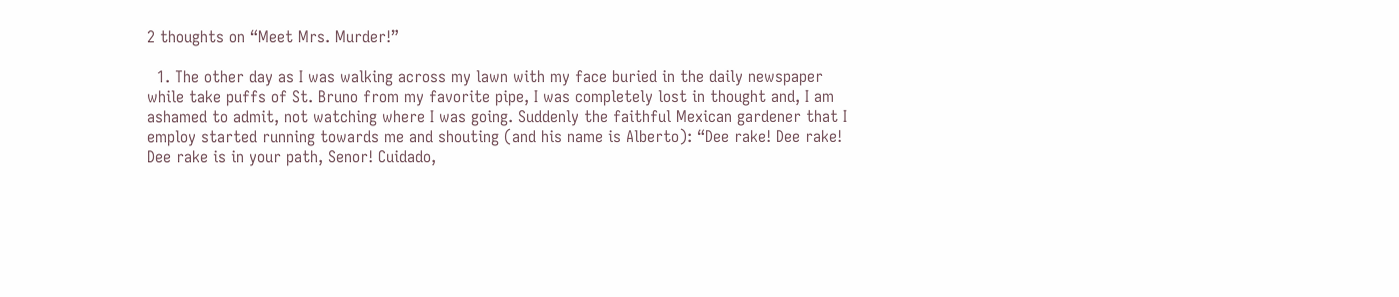2 thoughts on “Meet Mrs. Murder!”

  1. The other day as I was walking across my lawn with my face buried in the daily newspaper while take puffs of St. Bruno from my favorite pipe, I was completely lost in thought and, I am ashamed to admit, not watching where I was going. Suddenly the faithful Mexican gardener that I employ started running towards me and shouting (and his name is Alberto): “Dee rake! Dee rake! Dee rake is in your path, Senor! Cuidado,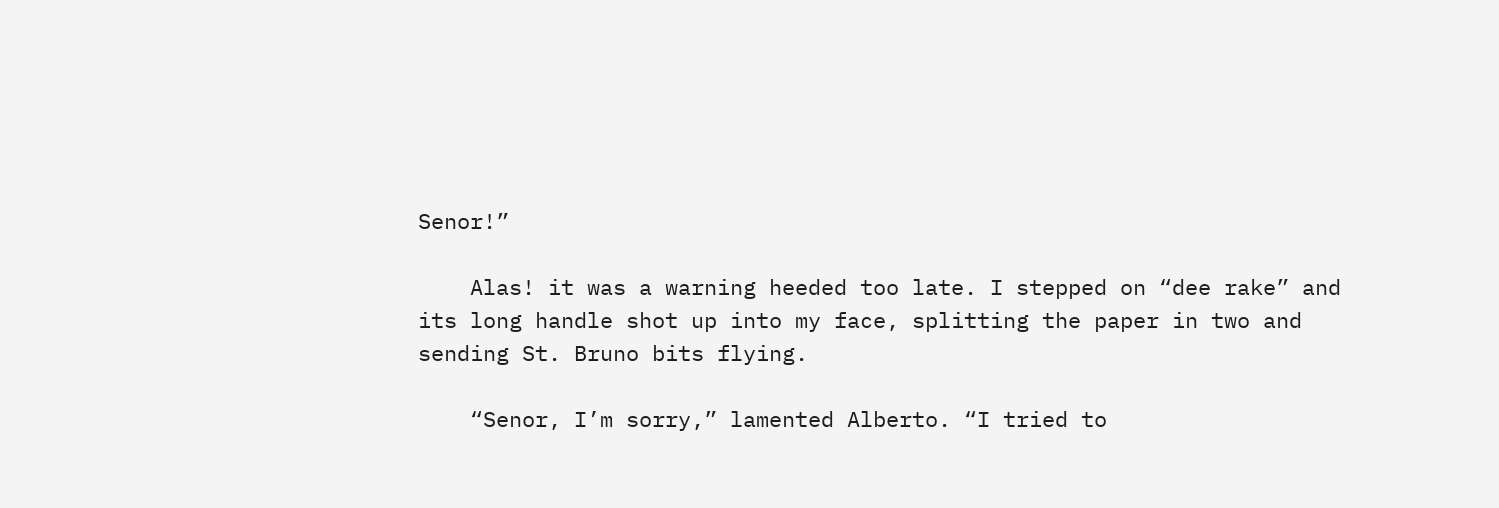Senor!”

    Alas! it was a warning heeded too late. I stepped on “dee rake” and its long handle shot up into my face, splitting the paper in two and sending St. Bruno bits flying.

    “Senor, I’m sorry,” lamented Alberto. “I tried to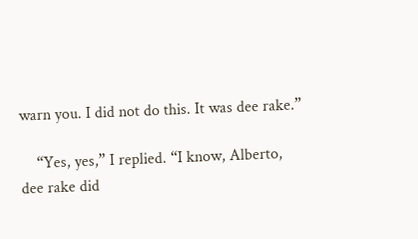warn you. I did not do this. It was dee rake.”

    “Yes, yes,” I replied. “I know, Alberto, dee rake did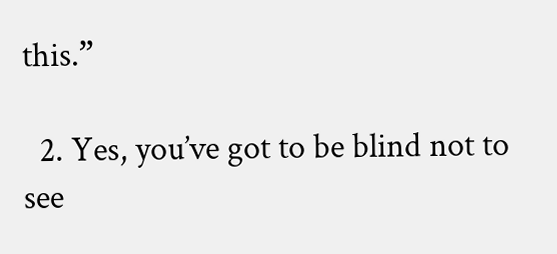this.”

  2. Yes, you’ve got to be blind not to see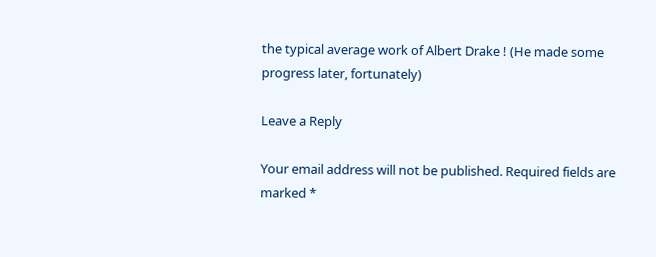the typical average work of Albert Drake ! (He made some progress later, fortunately)

Leave a Reply

Your email address will not be published. Required fields are marked *